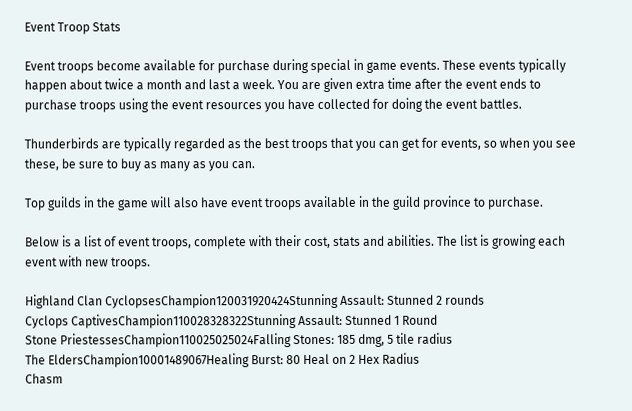Event Troop Stats

Event troops become available for purchase during special in game events. These events typically happen about twice a month and last a week. You are given extra time after the event ends to purchase troops using the event resources you have collected for doing the event battles.

Thunderbirds are typically regarded as the best troops that you can get for events, so when you see these, be sure to buy as many as you can.

Top guilds in the game will also have event troops available in the guild province to purchase.

Below is a list of event troops, complete with their cost, stats and abilities. The list is growing each event with new troops.

Highland Clan CyclopsesChampion120031920424Stunning Assault: Stunned 2 rounds
Cyclops CaptivesChampion110028328322Stunning Assault: Stunned 1 Round
Stone PriestessesChampion110025025024Falling Stones: 185 dmg, 5 tile radius
The EldersChampion10001489067Healing Burst: 80 Heal on 2 Hex Radius
Chasm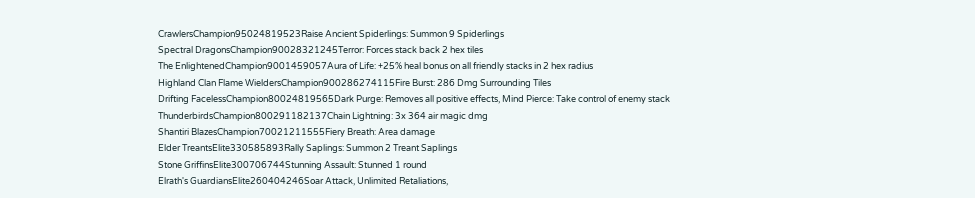CrawlersChampion95024819523Raise Ancient Spiderlings: Summon 9 Spiderlings
Spectral DragonsChampion90028321245Terror: Forces stack back 2 hex tiles
The EnlightenedChampion9001459057Aura of Life: +25% heal bonus on all friendly stacks in 2 hex radius
Highland Clan Flame WieldersChampion900286274115Fire Burst: 286 Dmg Surrounding Tiles
Drifting FacelessChampion80024819565Dark Purge: Removes all positive effects, Mind Pierce: Take control of enemy stack
ThunderbirdsChampion800291182137Chain Lightning: 3x 364 air magic dmg
Shantiri BlazesChampion70021211555Fiery Breath: Area damage
Elder TreantsElite330585893Rally Saplings: Summon 2 Treant Saplings
Stone GriffinsElite300706744Stunning Assault: Stunned 1 round
Elrath's GuardiansElite260404246Soar Attack, Unlimited Retaliations,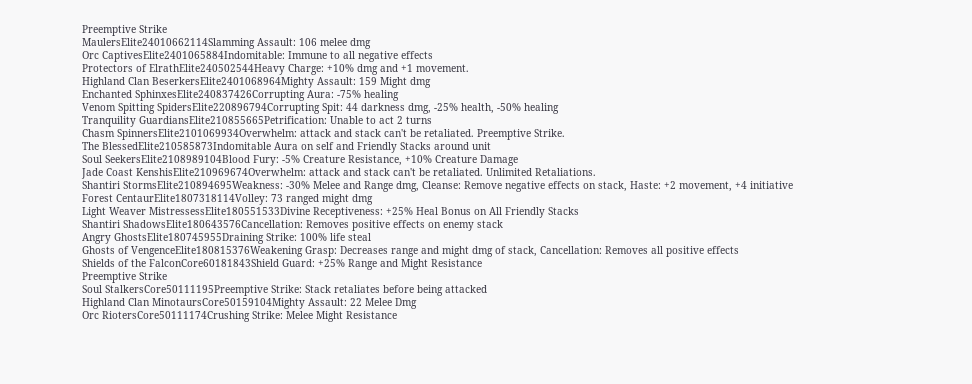Preemptive Strike
MaulersElite24010662114Slamming Assault: 106 melee dmg
Orc CaptivesElite2401065884Indomitable: Immune to all negative effects
Protectors of ElrathElite240502544Heavy Charge: +10% dmg and +1 movement.
Highland Clan BeserkersElite2401068964Mighty Assault: 159 Might dmg
Enchanted SphinxesElite240837426Corrupting Aura: -75% healing
Venom Spitting SpidersElite220896794Corrupting Spit: 44 darkness dmg, -25% health, -50% healing
Tranquility GuardiansElite210855665Petrification: Unable to act 2 turns
Chasm SpinnersElite2101069934Overwhelm: attack and stack can't be retaliated. Preemptive Strike.
The BlessedElite210585873Indomitable Aura on self and Friendly Stacks around unit
Soul SeekersElite2108989104Blood Fury: -5% Creature Resistance, +10% Creature Damage
Jade Coast KenshisElite210969674Overwhelm: attack and stack can't be retaliated. Unlimited Retaliations.
Shantiri StormsElite210894695Weakness: -30% Melee and Range dmg, Cleanse: Remove negative effects on stack, Haste: +2 movement, +4 initiative
Forest CentaurElite1807318114Volley: 73 ranged might dmg
Light Weaver MistressessElite180551533Divine Receptiveness: +25% Heal Bonus on All Friendly Stacks
Shantiri ShadowsElite180643576Cancellation: Removes positive effects on enemy stack
Angry GhostsElite180745955Draining Strike: 100% life steal
Ghosts of VengenceElite180815376Weakening Grasp: Decreases range and might dmg of stack, Cancellation: Removes all positive effects
Shields of the FalconCore60181843Shield Guard: +25% Range and Might Resistance
Preemptive Strike
Soul StalkersCore50111195Preemptive Strike: Stack retaliates before being attacked
Highland Clan MinotaursCore50159104Mighty Assault: 22 Melee Dmg
Orc RiotersCore50111174Crushing Strike: Melee Might Resistance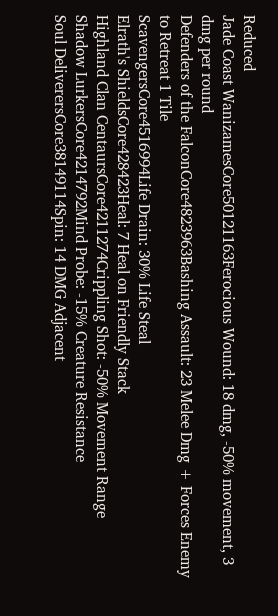Reduced
Jade Coast WanizamesCore50121163Ferocious Wound: 18 dmg, -50% movement, 3 dmg per round
Defenders of the FalconCore4823963Bashing Assault: 23 Melee Dmg + Forces Enemy to Retreat 1 Tile
ScavengersCore4516994Life Drain: 30% Life Steal
Elrath's ShieldsCore428423Heal: 7 Heal on Friendly Stack
Highland Clan CentaursCore4211274Crippling Shot: -50% Movement Range
Shadow LurkersCore4214792Mind Probe: -15% Creature Resistance
Soul DeliverersCore38149114Spin: 14 DMG Adjacent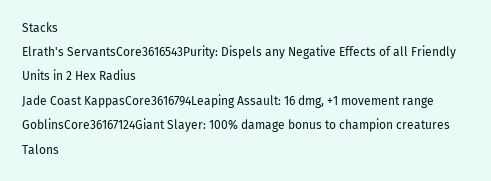Stacks
Elrath's ServantsCore3616543Purity: Dispels any Negative Effects of all Friendly Units in 2 Hex Radius
Jade Coast KappasCore3616794Leaping Assault: 16 dmg, +1 movement range
GoblinsCore36167124Giant Slayer: 100% damage bonus to champion creatures
Talons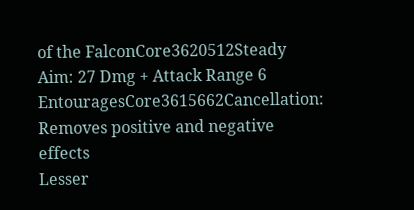of the FalconCore3620512Steady Aim: 27 Dmg + Attack Range 6
EntouragesCore3615662Cancellation: Removes positive and negative effects
Lesser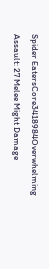Spider EatersCore3418984Overwhelming Assault: 27 Melee Might Damage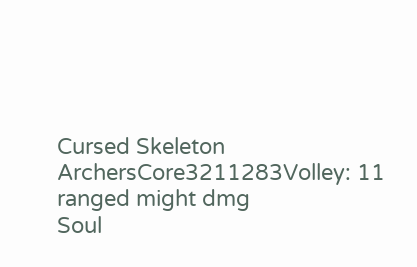Cursed Skeleton ArchersCore3211283Volley: 11 ranged might dmg
Soul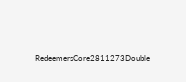RedeemersCore2811273Double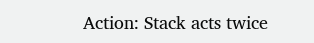Action: Stack acts twice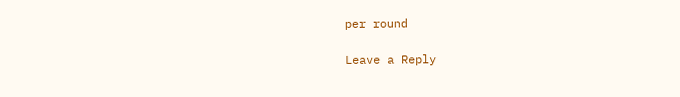per round

Leave a Reply